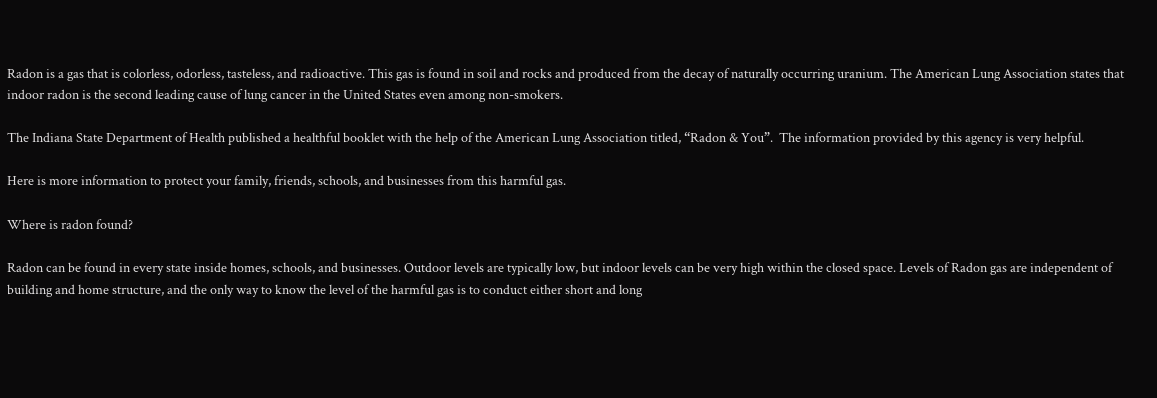Radon is a gas that is colorless, odorless, tasteless, and radioactive. This gas is found in soil and rocks and produced from the decay of naturally occurring uranium. The American Lung Association states that indoor radon is the second leading cause of lung cancer in the United States even among non-smokers.

The Indiana State Department of Health published a healthful booklet with the help of the American Lung Association titled, “Radon & You”.  The information provided by this agency is very helpful.

Here is more information to protect your family, friends, schools, and businesses from this harmful gas.

Where is radon found?

Radon can be found in every state inside homes, schools, and businesses. Outdoor levels are typically low, but indoor levels can be very high within the closed space. Levels of Radon gas are independent of building and home structure, and the only way to know the level of the harmful gas is to conduct either short and long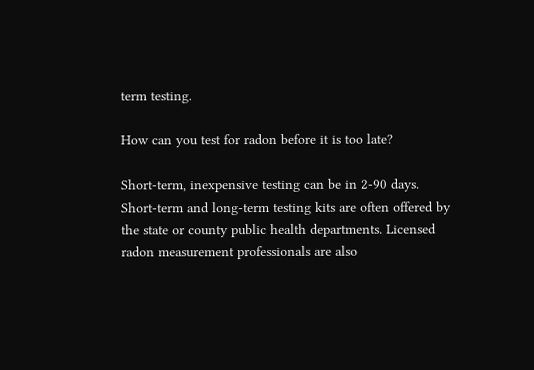term testing.

How can you test for radon before it is too late?

Short-term, inexpensive testing can be in 2-90 days. Short-term and long-term testing kits are often offered by the state or county public health departments. Licensed radon measurement professionals are also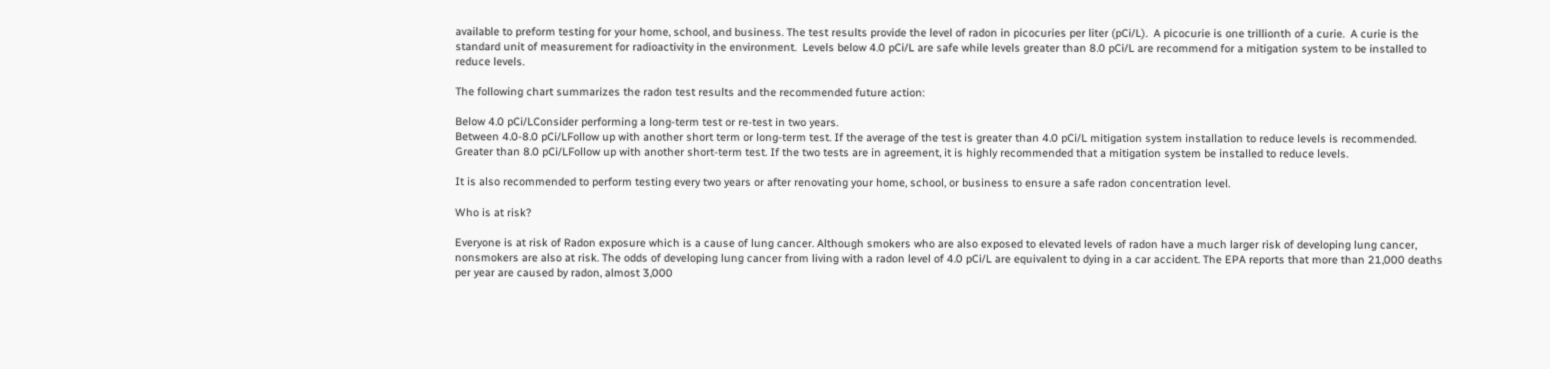available to preform testing for your home, school, and business. The test results provide the level of radon in picocuries per liter (pCi/L).  A picocurie is one trillionth of a curie.  A curie is the standard unit of measurement for radioactivity in the environment.  Levels below 4.0 pCi/L are safe while levels greater than 8.0 pCi/L are recommend for a mitigation system to be installed to reduce levels.

The following chart summarizes the radon test results and the recommended future action:

Below 4.0 pCi/LConsider performing a long-term test or re-test in two years.
Between 4.0-8.0 pCi/LFollow up with another short term or long-term test. If the average of the test is greater than 4.0 pCi/L mitigation system installation to reduce levels is recommended.
Greater than 8.0 pCi/LFollow up with another short-term test. If the two tests are in agreement, it is highly recommended that a mitigation system be installed to reduce levels.

It is also recommended to perform testing every two years or after renovating your home, school, or business to ensure a safe radon concentration level.

Who is at risk?

Everyone is at risk of Radon exposure which is a cause of lung cancer. Although smokers who are also exposed to elevated levels of radon have a much larger risk of developing lung cancer, nonsmokers are also at risk. The odds of developing lung cancer from living with a radon level of 4.0 pCi/L are equivalent to dying in a car accident. The EPA reports that more than 21,000 deaths per year are caused by radon, almost 3,000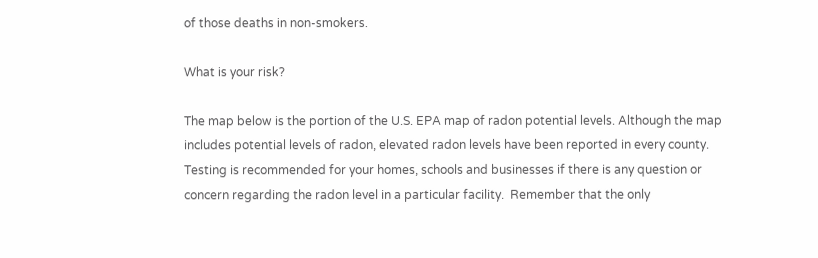of those deaths in non-smokers.

What is your risk?

The map below is the portion of the U.S. EPA map of radon potential levels. Although the map includes potential levels of radon, elevated radon levels have been reported in every county. Testing is recommended for your homes, schools and businesses if there is any question or concern regarding the radon level in a particular facility.  Remember that the only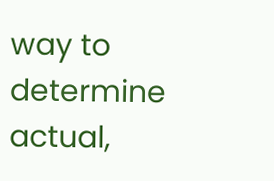way to determine actual,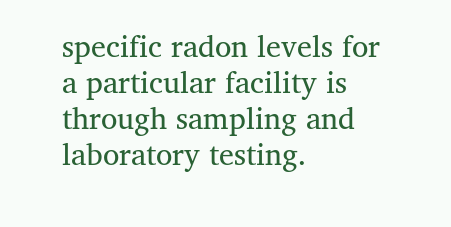specific radon levels for a particular facility is through sampling and laboratory testing.